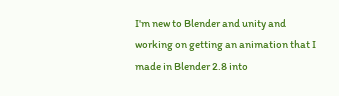I'm new to Blender and unity and working on getting an animation that I made in Blender 2.8 into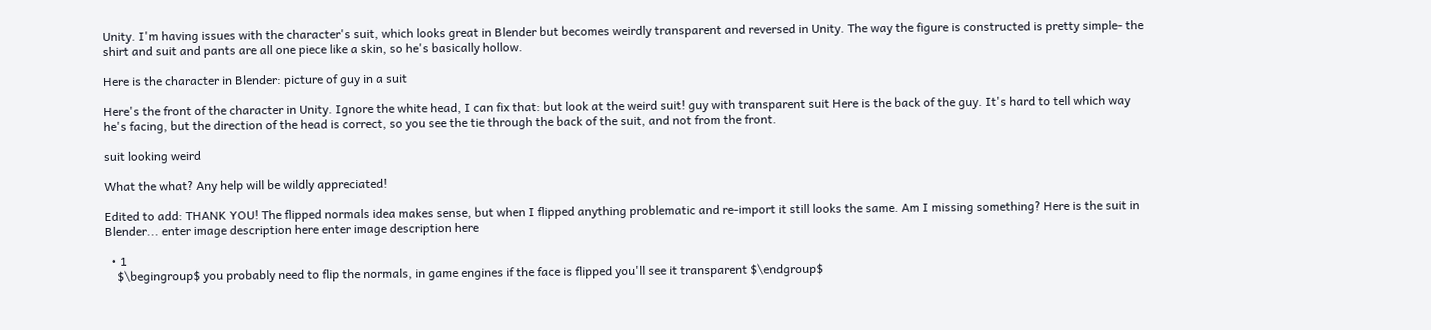Unity. I'm having issues with the character's suit, which looks great in Blender but becomes weirdly transparent and reversed in Unity. The way the figure is constructed is pretty simple- the shirt and suit and pants are all one piece like a skin, so he's basically hollow.

Here is the character in Blender: picture of guy in a suit

Here's the front of the character in Unity. Ignore the white head, I can fix that: but look at the weird suit! guy with transparent suit Here is the back of the guy. It's hard to tell which way he's facing, but the direction of the head is correct, so you see the tie through the back of the suit, and not from the front.

suit looking weird

What the what? Any help will be wildly appreciated!

Edited to add: THANK YOU! The flipped normals idea makes sense, but when I flipped anything problematic and re-import it still looks the same. Am I missing something? Here is the suit in Blender... enter image description here enter image description here

  • 1
    $\begingroup$ you probably need to flip the normals, in game engines if the face is flipped you'll see it transparent $\endgroup$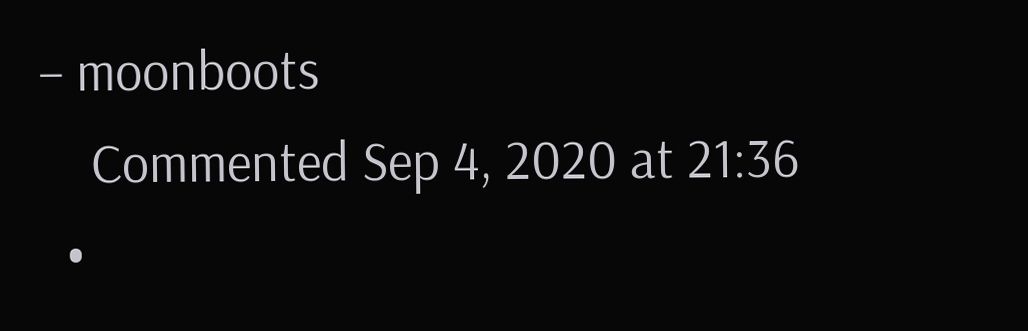– moonboots
    Commented Sep 4, 2020 at 21:36
  •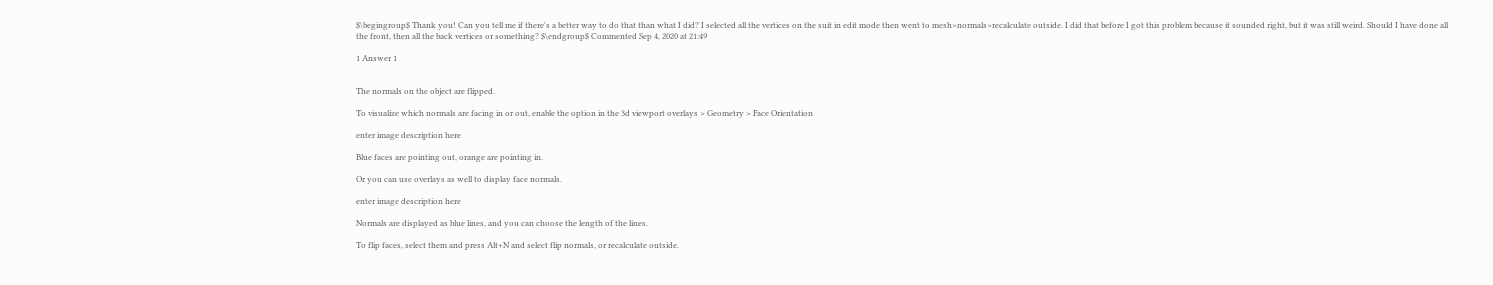$\begingroup$ Thank you! Can you tell me if there's a better way to do that than what I did? I selected all the vertices on the suit in edit mode then went to mesh>normals>recalculate outside. I did that before I got this problem because it sounded right, but it was still weird. Should I have done all the front, then all the back vertices or something? $\endgroup$ Commented Sep 4, 2020 at 21:49

1 Answer 1


The normals on the object are flipped.

To visualize which normals are facing in or out, enable the option in the 3d viewport overlays > Geometry > Face Orientation

enter image description here

Blue faces are pointing out, orange are pointing in.

Or you can use overlays as well to display face normals.

enter image description here

Normals are displayed as blue lines, and you can choose the length of the lines.

To flip faces, select them and press Alt+N and select flip normals, or recalculate outside.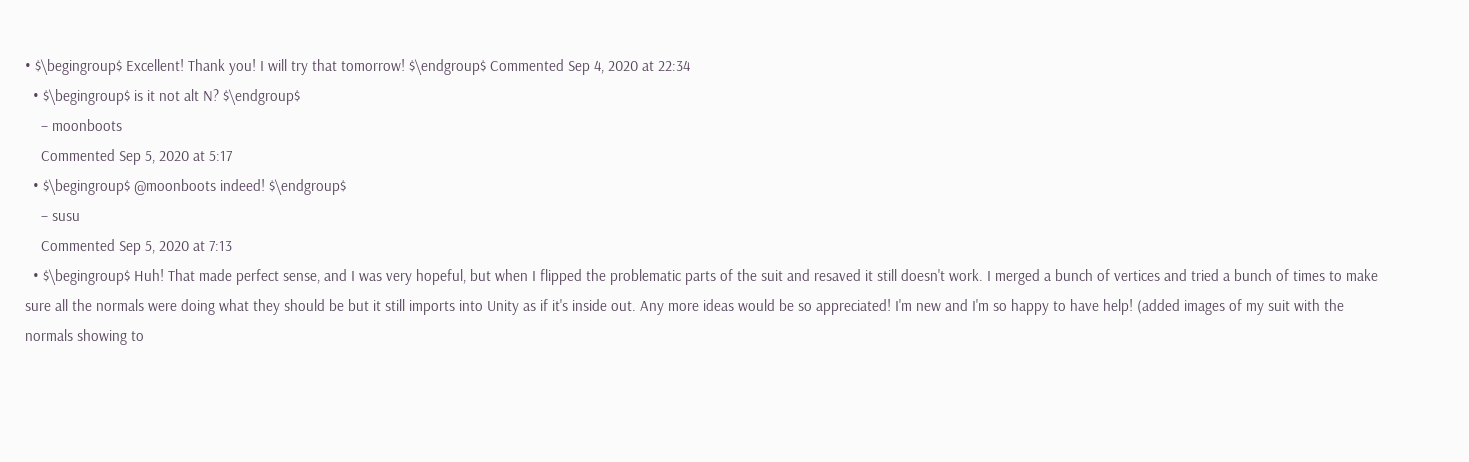• $\begingroup$ Excellent! Thank you! I will try that tomorrow! $\endgroup$ Commented Sep 4, 2020 at 22:34
  • $\begingroup$ is it not alt N? $\endgroup$
    – moonboots
    Commented Sep 5, 2020 at 5:17
  • $\begingroup$ @moonboots indeed! $\endgroup$
    – susu
    Commented Sep 5, 2020 at 7:13
  • $\begingroup$ Huh! That made perfect sense, and I was very hopeful, but when I flipped the problematic parts of the suit and resaved it still doesn't work. I merged a bunch of vertices and tried a bunch of times to make sure all the normals were doing what they should be but it still imports into Unity as if it's inside out. Any more ideas would be so appreciated! I'm new and I'm so happy to have help! (added images of my suit with the normals showing to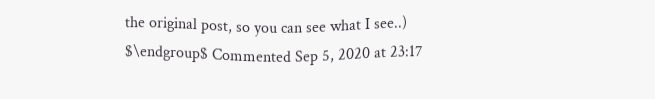the original post, so you can see what I see..) $\endgroup$ Commented Sep 5, 2020 at 23:17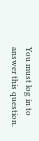You must log in to answer this question.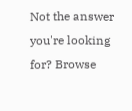Not the answer you're looking for? Browse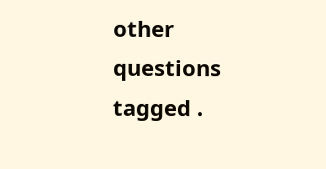other questions tagged .